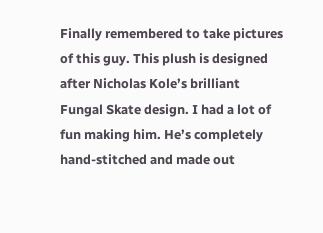Finally remembered to take pictures of this guy. This plush is designed after Nicholas Kole’s brilliant Fungal Skate design. I had a lot of fun making him. He’s completely hand-stitched and made out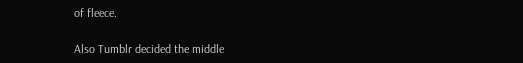of fleece.

Also Tumblr decided the middle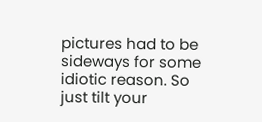pictures had to be sideways for some idiotic reason. So just tilt your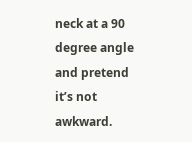neck at a 90 degree angle and pretend it’s not awkward.